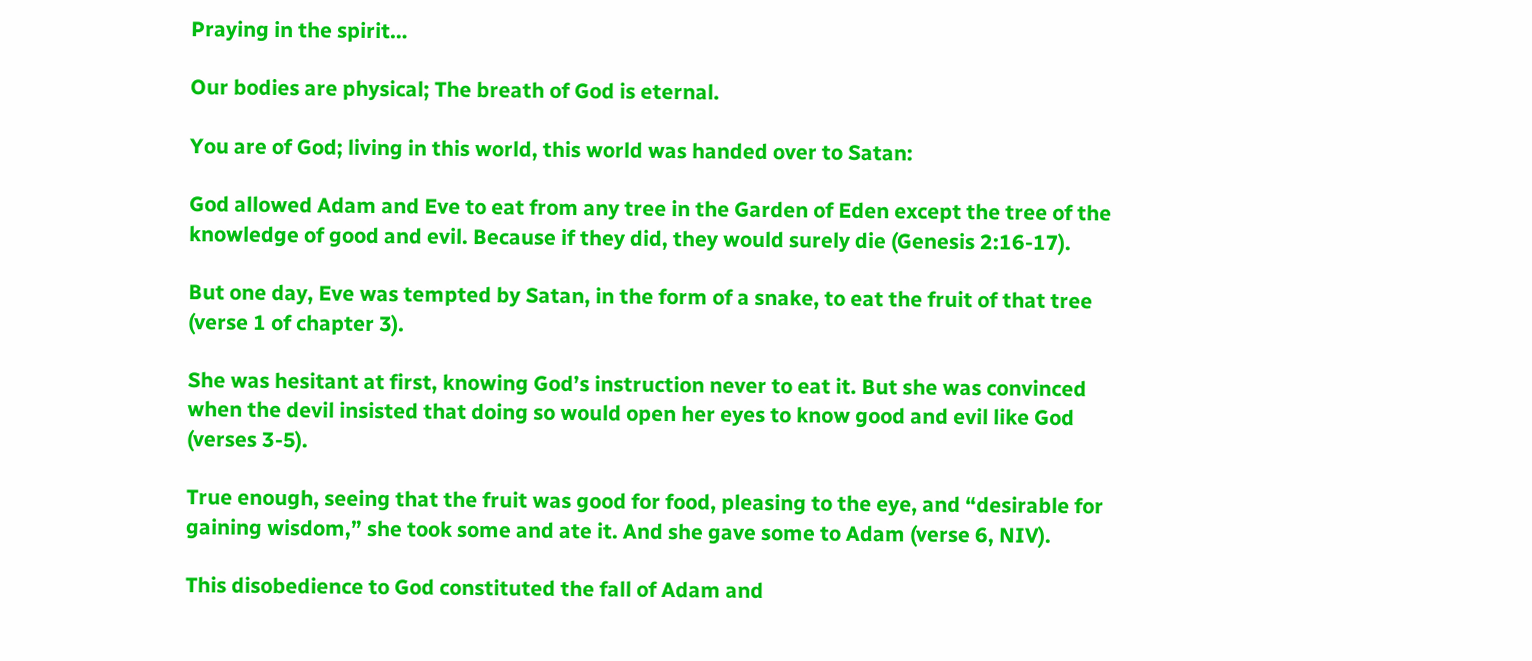Praying in the spirit…

Our bodies are physical; The breath of God is eternal.

You are of God; living in this world, this world was handed over to Satan:

God allowed Adam and Eve to eat from any tree in the Garden of Eden except the tree of the knowledge of good and evil. Because if they did, they would surely die (Genesis 2:16-17).

But one day, Eve was tempted by Satan, in the form of a snake, to eat the fruit of that tree (verse 1 of chapter 3).

She was hesitant at first, knowing God’s instruction never to eat it. But she was convinced when the devil insisted that doing so would open her eyes to know good and evil like God (verses 3-5).

True enough, seeing that the fruit was good for food, pleasing to the eye, and “desirable for gaining wisdom,” she took some and ate it. And she gave some to Adam (verse 6, NIV).

This disobedience to God constituted the fall of Adam and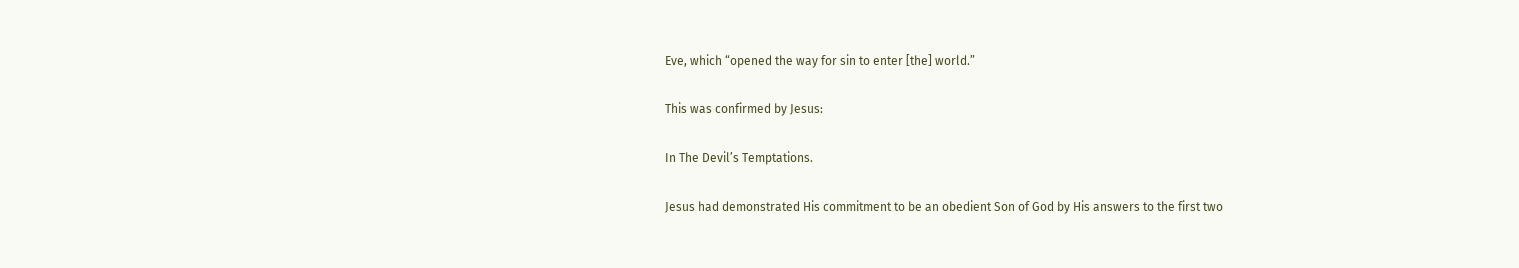Eve, which “opened the way for sin to enter [the] world.”

This was confirmed by Jesus:

In The Devil’s Temptations.

Jesus had demonstrated His commitment to be an obedient Son of God by His answers to the first two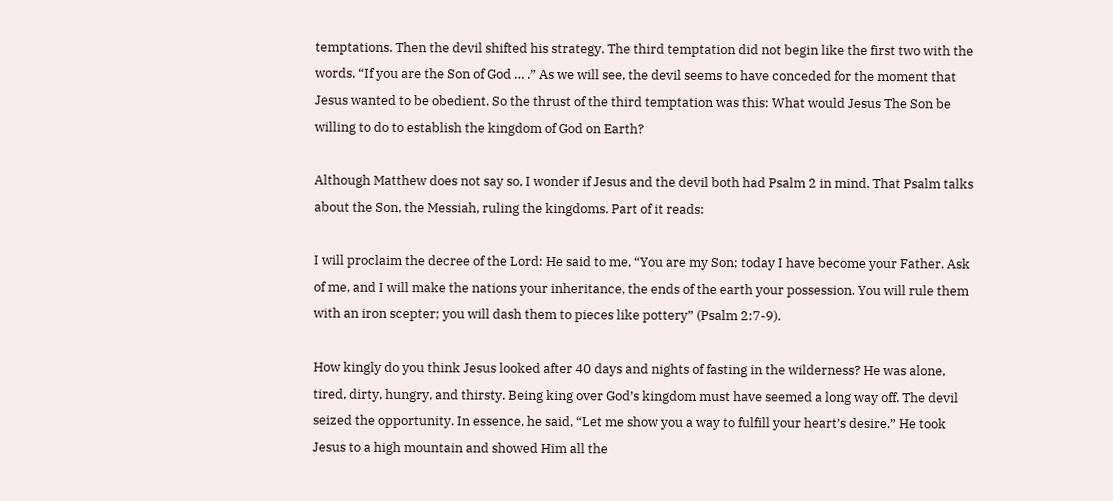temptations. Then the devil shifted his strategy. The third temptation did not begin like the first two with the words, “If you are the Son of God … .” As we will see, the devil seems to have conceded for the moment that Jesus wanted to be obedient. So the thrust of the third temptation was this: What would Jesus The Son be willing to do to establish the kingdom of God on Earth?

Although Matthew does not say so, I wonder if Jesus and the devil both had Psalm 2 in mind. That Psalm talks about the Son, the Messiah, ruling the kingdoms. Part of it reads:

I will proclaim the decree of the Lord: He said to me, “You are my Son; today I have become your Father. Ask of me, and I will make the nations your inheritance, the ends of the earth your possession. You will rule them with an iron scepter; you will dash them to pieces like pottery” (Psalm 2:7-9).

How kingly do you think Jesus looked after 40 days and nights of fasting in the wilderness? He was alone, tired, dirty, hungry, and thirsty. Being king over God’s kingdom must have seemed a long way off. The devil seized the opportunity. In essence, he said, “Let me show you a way to fulfill your heart’s desire.” He took Jesus to a high mountain and showed Him all the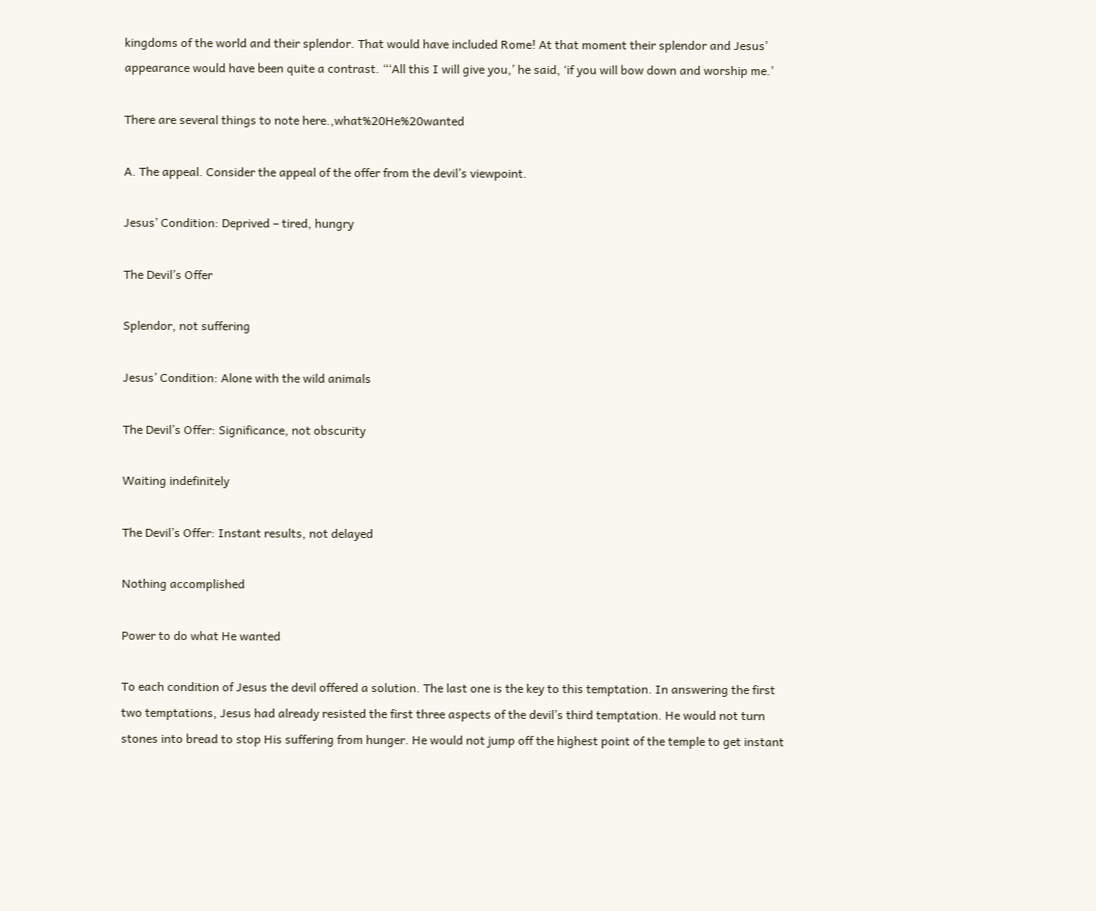kingdoms of the world and their splendor. That would have included Rome! At that moment their splendor and Jesus’ appearance would have been quite a contrast. “‘All this I will give you,’ he said, ‘if you will bow down and worship me.’

There are several things to note here.,what%20He%20wanted

A. The appeal. Consider the appeal of the offer from the devil’s viewpoint.

Jesus’ Condition: Deprived – tired, hungry

The Devil’s Offer

Splendor, not suffering

Jesus’ Condition: Alone with the wild animals

The Devil’s Offer: Significance, not obscurity

Waiting indefinitely

The Devil’s Offer: Instant results, not delayed

Nothing accomplished

Power to do what He wanted

To each condition of Jesus the devil offered a solution. The last one is the key to this temptation. In answering the first two temptations, Jesus had already resisted the first three aspects of the devil’s third temptation. He would not turn stones into bread to stop His suffering from hunger. He would not jump off the highest point of the temple to get instant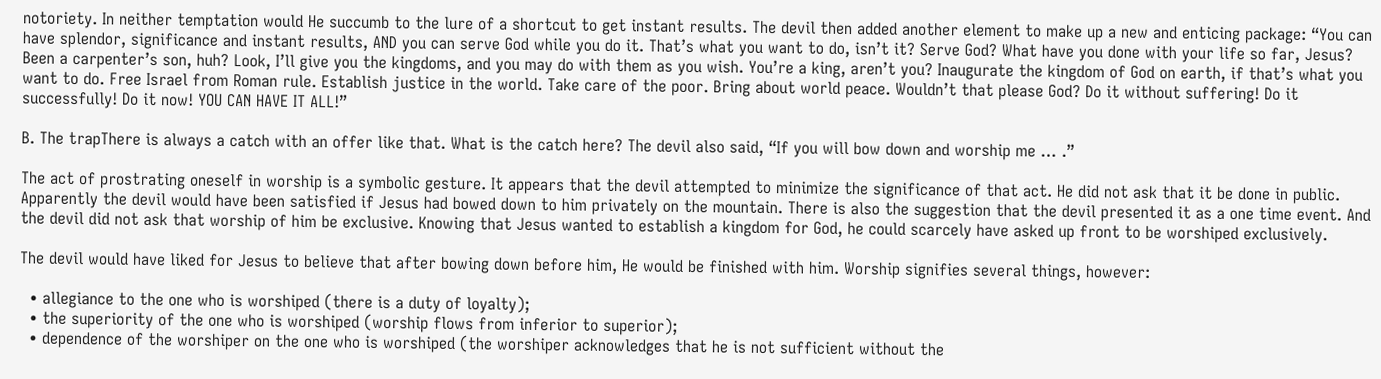notoriety. In neither temptation would He succumb to the lure of a shortcut to get instant results. The devil then added another element to make up a new and enticing package: “You can have splendor, significance and instant results, AND you can serve God while you do it. That’s what you want to do, isn’t it? Serve God? What have you done with your life so far, Jesus? Been a carpenter’s son, huh? Look, I’ll give you the kingdoms, and you may do with them as you wish. You’re a king, aren’t you? Inaugurate the kingdom of God on earth, if that’s what you want to do. Free Israel from Roman rule. Establish justice in the world. Take care of the poor. Bring about world peace. Wouldn’t that please God? Do it without suffering! Do it successfully! Do it now! YOU CAN HAVE IT ALL!”

B. The trapThere is always a catch with an offer like that. What is the catch here? The devil also said, “If you will bow down and worship me … .”

The act of prostrating oneself in worship is a symbolic gesture. It appears that the devil attempted to minimize the significance of that act. He did not ask that it be done in public. Apparently the devil would have been satisfied if Jesus had bowed down to him privately on the mountain. There is also the suggestion that the devil presented it as a one time event. And the devil did not ask that worship of him be exclusive. Knowing that Jesus wanted to establish a kingdom for God, he could scarcely have asked up front to be worshiped exclusively.

The devil would have liked for Jesus to believe that after bowing down before him, He would be finished with him. Worship signifies several things, however:

  • allegiance to the one who is worshiped (there is a duty of loyalty);
  • the superiority of the one who is worshiped (worship flows from inferior to superior);
  • dependence of the worshiper on the one who is worshiped (the worshiper acknowledges that he is not sufficient without the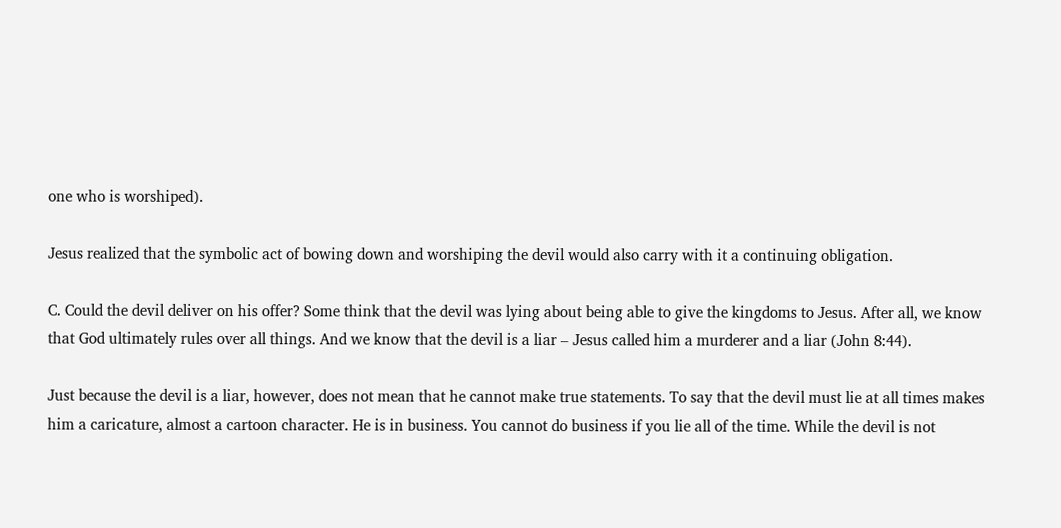one who is worshiped).

Jesus realized that the symbolic act of bowing down and worshiping the devil would also carry with it a continuing obligation.

C. Could the devil deliver on his offer? Some think that the devil was lying about being able to give the kingdoms to Jesus. After all, we know that God ultimately rules over all things. And we know that the devil is a liar – Jesus called him a murderer and a liar (John 8:44).

Just because the devil is a liar, however, does not mean that he cannot make true statements. To say that the devil must lie at all times makes him a caricature, almost a cartoon character. He is in business. You cannot do business if you lie all of the time. While the devil is not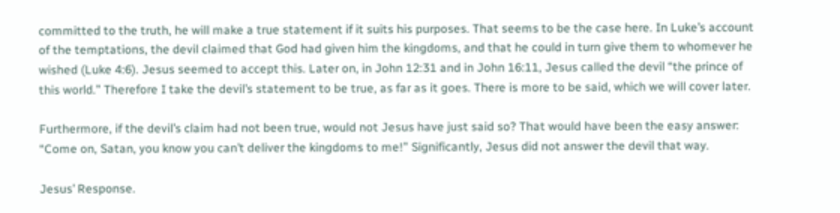committed to the truth, he will make a true statement if it suits his purposes. That seems to be the case here. In Luke’s account of the temptations, the devil claimed that God had given him the kingdoms, and that he could in turn give them to whomever he wished (Luke 4:6). Jesus seemed to accept this. Later on, in John 12:31 and in John 16:11, Jesus called the devil “the prince of this world.” Therefore I take the devil’s statement to be true, as far as it goes. There is more to be said, which we will cover later.

Furthermore, if the devil’s claim had not been true, would not Jesus have just said so? That would have been the easy answer: “Come on, Satan, you know you can’t deliver the kingdoms to me!” Significantly, Jesus did not answer the devil that way.

Jesus’ Response.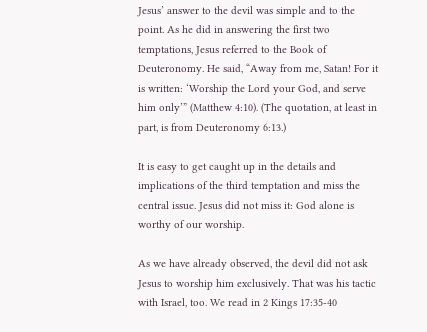Jesus’ answer to the devil was simple and to the point. As he did in answering the first two temptations, Jesus referred to the Book of Deuteronomy. He said, “Away from me, Satan! For it is written: ‘Worship the Lord your God, and serve him only’” (Matthew 4:10). (The quotation, at least in part, is from Deuteronomy 6:13.)

It is easy to get caught up in the details and implications of the third temptation and miss the central issue. Jesus did not miss it: God alone is worthy of our worship.

As we have already observed, the devil did not ask Jesus to worship him exclusively. That was his tactic with Israel, too. We read in 2 Kings 17:35-40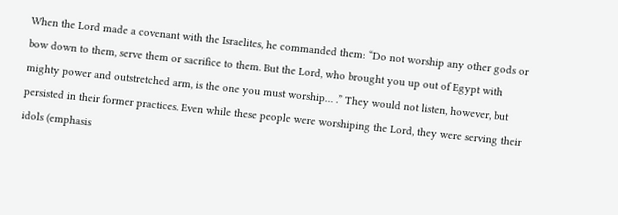When the Lord made a covenant with the Israelites, he commanded them: “Do not worship any other gods or bow down to them, serve them or sacrifice to them. But the Lord, who brought you up out of Egypt with mighty power and outstretched arm, is the one you must worship… .” They would not listen, however, but persisted in their former practices. Even while these people were worshiping the Lord, they were serving their idols (emphasis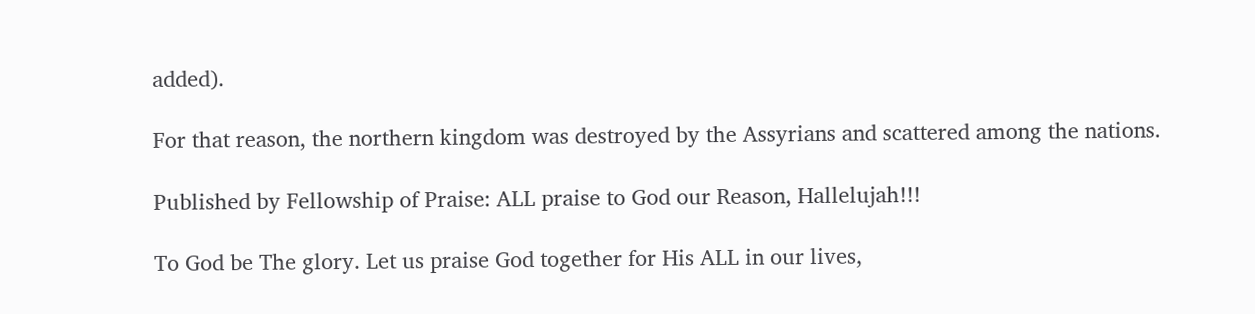added).

For that reason, the northern kingdom was destroyed by the Assyrians and scattered among the nations.

Published by Fellowship of Praise: ALL praise to God our Reason, Hallelujah!!!

To God be The glory. Let us praise God together for His ALL in our lives,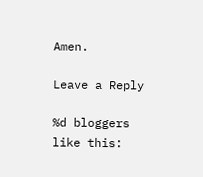Amen.

Leave a Reply

%d bloggers like this: